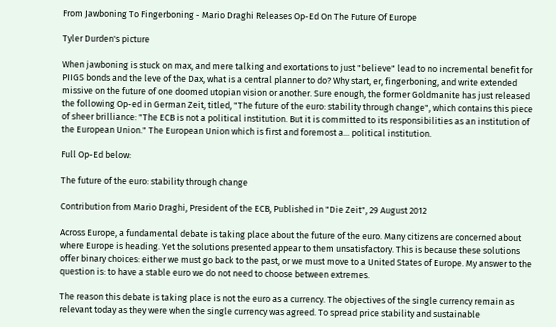From Jawboning To Fingerboning - Mario Draghi Releases Op-Ed On The Future Of Europe

Tyler Durden's picture

When jawboning is stuck on max, and mere talking and exortations to just "believe" lead to no incremental benefit for PIIGS bonds and the leve of the Dax, what is a central planner to do? Why start, er, fingerboning, and write extended missive on the future of one doomed utopian vision or another. Sure enough, the former Goldmanite has just released the following Op-ed in German Zeit, titled, "The future of the euro: stability through change", which contains this piece of sheer brilliance: "The ECB is not a political institution. But it is committed to its responsibilities as an institution of the European Union." The European Union which is first and foremost a... political institution.

Full Op-Ed below:

The future of the euro: stability through change

Contribution from Mario Draghi, President of the ECB, Published in "Die Zeit", 29 August 2012

Across Europe, a fundamental debate is taking place about the future of the euro. Many citizens are concerned about where Europe is heading. Yet the solutions presented appear to them unsatisfactory. This is because these solutions offer binary choices: either we must go back to the past, or we must move to a United States of Europe. My answer to the question is: to have a stable euro we do not need to choose between extremes.

The reason this debate is taking place is not the euro as a currency. The objectives of the single currency remain as relevant today as they were when the single currency was agreed. To spread price stability and sustainable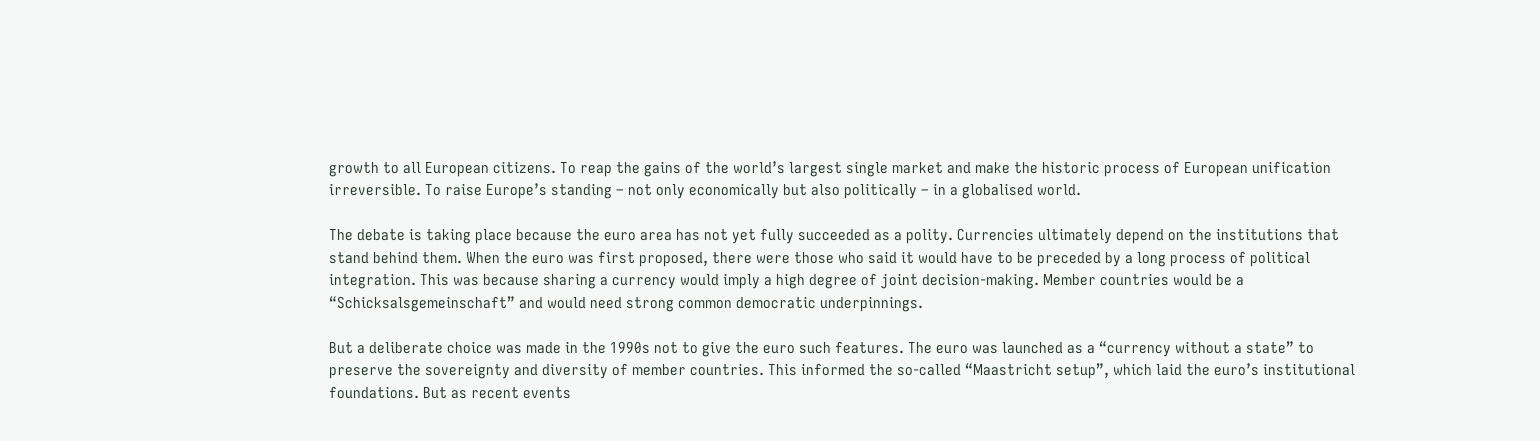growth to all European citizens. To reap the gains of the world’s largest single market and make the historic process of European unification irreversible. To raise Europe’s standing – not only economically but also politically – in a globalised world.

The debate is taking place because the euro area has not yet fully succeeded as a polity. Currencies ultimately depend on the institutions that stand behind them. When the euro was first proposed, there were those who said it would have to be preceded by a long process of political integration. This was because sharing a currency would imply a high degree of joint decision-making. Member countries would be a “Schicksalsgemeinschaft” and would need strong common democratic underpinnings.

But a deliberate choice was made in the 1990s not to give the euro such features. The euro was launched as a “currency without a state” to preserve the sovereignty and diversity of member countries. This informed the so-called “Maastricht setup”, which laid the euro’s institutional foundations. But as recent events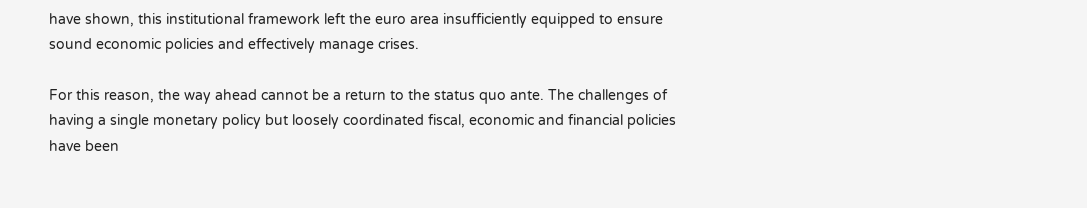have shown, this institutional framework left the euro area insufficiently equipped to ensure sound economic policies and effectively manage crises.

For this reason, the way ahead cannot be a return to the status quo ante. The challenges of having a single monetary policy but loosely coordinated fiscal, economic and financial policies have been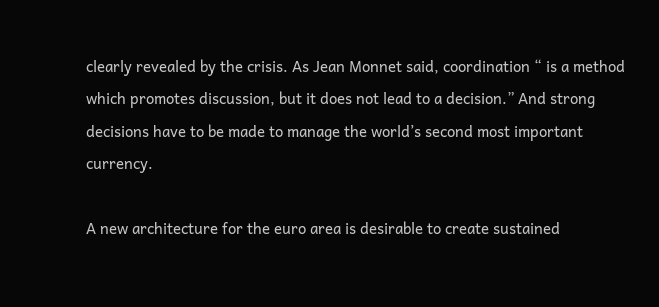clearly revealed by the crisis. As Jean Monnet said, coordination “ is a method which promotes discussion, but it does not lead to a decision.” And strong decisions have to be made to manage the world’s second most important currency.

A new architecture for the euro area is desirable to create sustained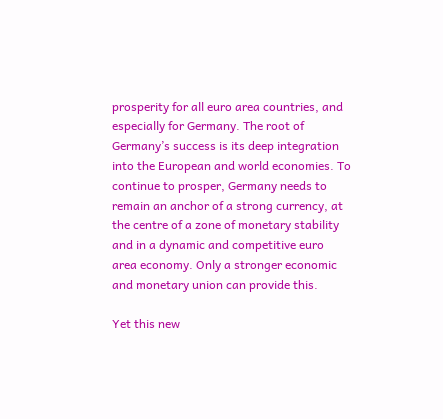prosperity for all euro area countries, and especially for Germany. The root of Germany’s success is its deep integration into the European and world economies. To continue to prosper, Germany needs to remain an anchor of a strong currency, at the centre of a zone of monetary stability and in a dynamic and competitive euro area economy. Only a stronger economic and monetary union can provide this.

Yet this new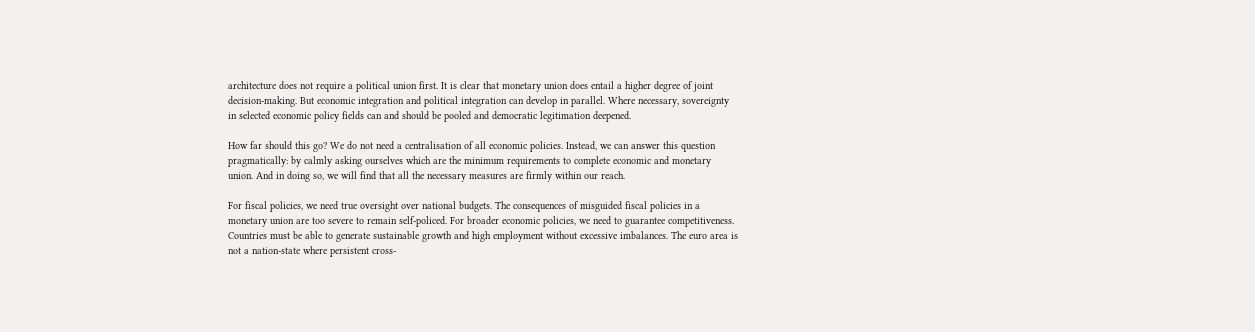architecture does not require a political union first. It is clear that monetary union does entail a higher degree of joint decision-making. But economic integration and political integration can develop in parallel. Where necessary, sovereignty in selected economic policy fields can and should be pooled and democratic legitimation deepened.

How far should this go? We do not need a centralisation of all economic policies. Instead, we can answer this question pragmatically: by calmly asking ourselves which are the minimum requirements to complete economic and monetary union. And in doing so, we will find that all the necessary measures are firmly within our reach.

For fiscal policies, we need true oversight over national budgets. The consequences of misguided fiscal policies in a monetary union are too severe to remain self-policed. For broader economic policies, we need to guarantee competitiveness. Countries must be able to generate sustainable growth and high employment without excessive imbalances. The euro area is not a nation-state where persistent cross-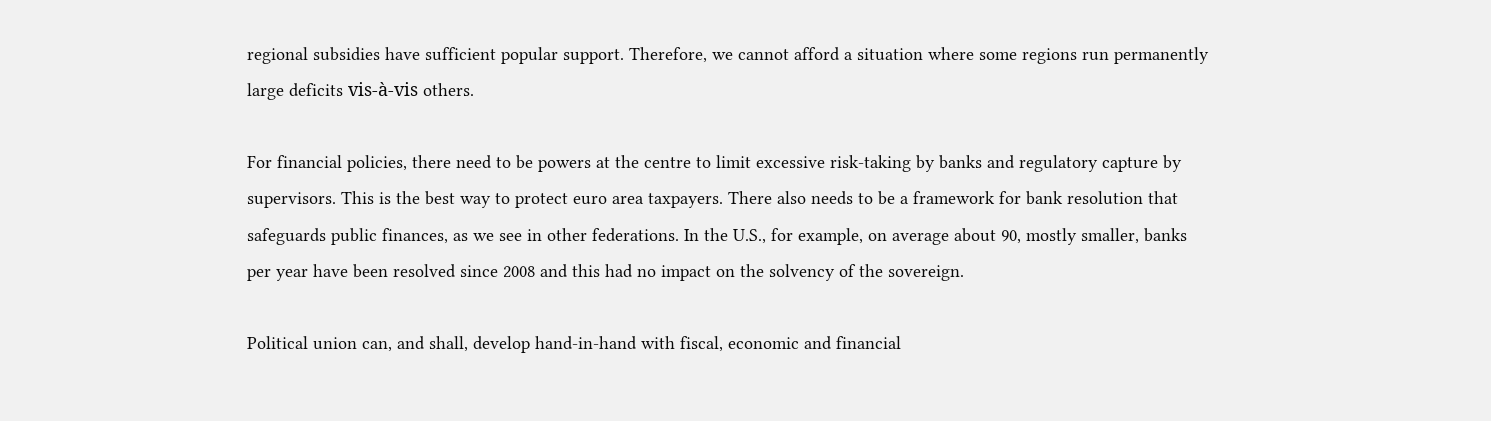regional subsidies have sufficient popular support. Therefore, we cannot afford a situation where some regions run permanently large deficits vis-à-vis others.

For financial policies, there need to be powers at the centre to limit excessive risk-taking by banks and regulatory capture by supervisors. This is the best way to protect euro area taxpayers. There also needs to be a framework for bank resolution that safeguards public finances, as we see in other federations. In the U.S., for example, on average about 90, mostly smaller, banks per year have been resolved since 2008 and this had no impact on the solvency of the sovereign.

Political union can, and shall, develop hand-in-hand with fiscal, economic and financial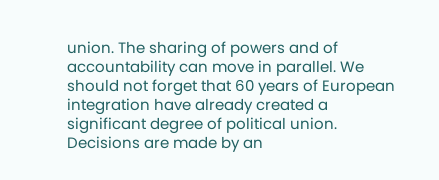union. The sharing of powers and of accountability can move in parallel. We should not forget that 60 years of European integration have already created a significant degree of political union. Decisions are made by an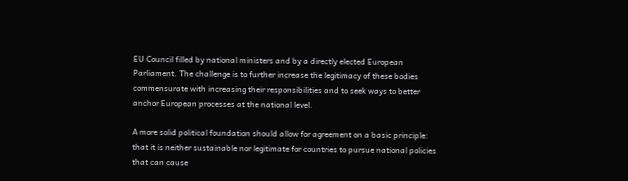EU Council filled by national ministers and by a directly elected European Parliament. The challenge is to further increase the legitimacy of these bodies commensurate with increasing their responsibilities and to seek ways to better anchor European processes at the national level.

A more solid political foundation should allow for agreement on a basic principle: that it is neither sustainable nor legitimate for countries to pursue national policies that can cause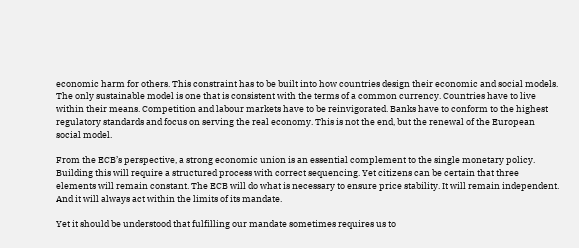economic harm for others. This constraint has to be built into how countries design their economic and social models. The only sustainable model is one that is consistent with the terms of a common currency. Countries have to live within their means. Competition and labour markets have to be reinvigorated. Banks have to conform to the highest regulatory standards and focus on serving the real economy. This is not the end, but the renewal of the European social model.

From the ECB’s perspective, a strong economic union is an essential complement to the single monetary policy. Building this will require a structured process with correct sequencing. Yet citizens can be certain that three elements will remain constant. The ECB will do what is necessary to ensure price stability. It will remain independent. And it will always act within the limits of its mandate.

Yet it should be understood that fulfilling our mandate sometimes requires us to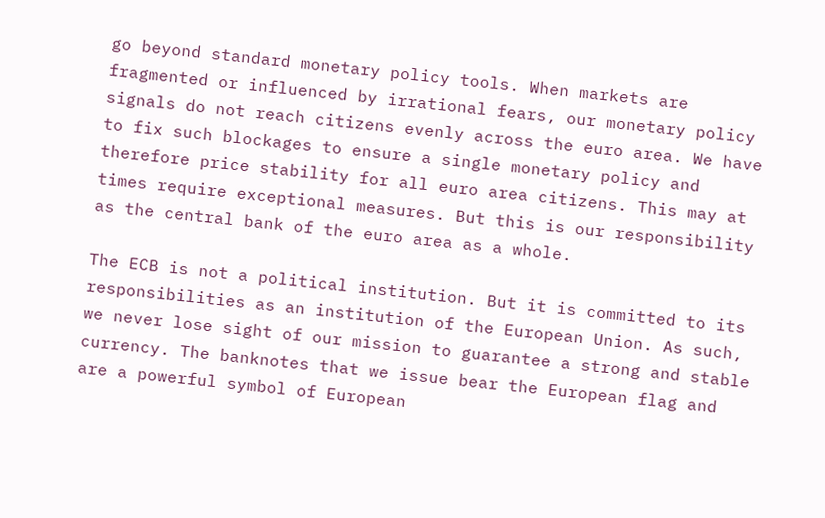go beyond standard monetary policy tools. When markets are fragmented or influenced by irrational fears, our monetary policy signals do not reach citizens evenly across the euro area. We have to fix such blockages to ensure a single monetary policy and therefore price stability for all euro area citizens. This may at times require exceptional measures. But this is our responsibility as the central bank of the euro area as a whole.

The ECB is not a political institution. But it is committed to its responsibilities as an institution of the European Union. As such, we never lose sight of our mission to guarantee a strong and stable currency. The banknotes that we issue bear the European flag and are a powerful symbol of European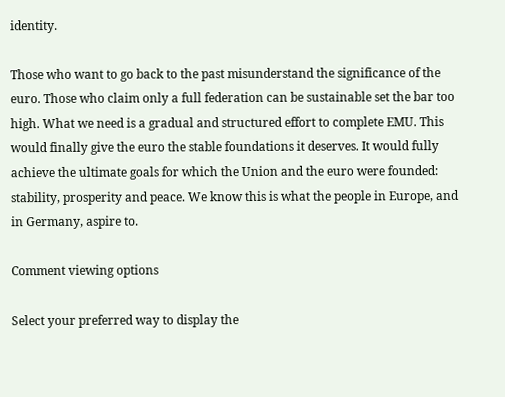identity.

Those who want to go back to the past misunderstand the significance of the euro. Those who claim only a full federation can be sustainable set the bar too high. What we need is a gradual and structured effort to complete EMU. This would finally give the euro the stable foundations it deserves. It would fully achieve the ultimate goals for which the Union and the euro were founded: stability, prosperity and peace. We know this is what the people in Europe, and in Germany, aspire to.

Comment viewing options

Select your preferred way to display the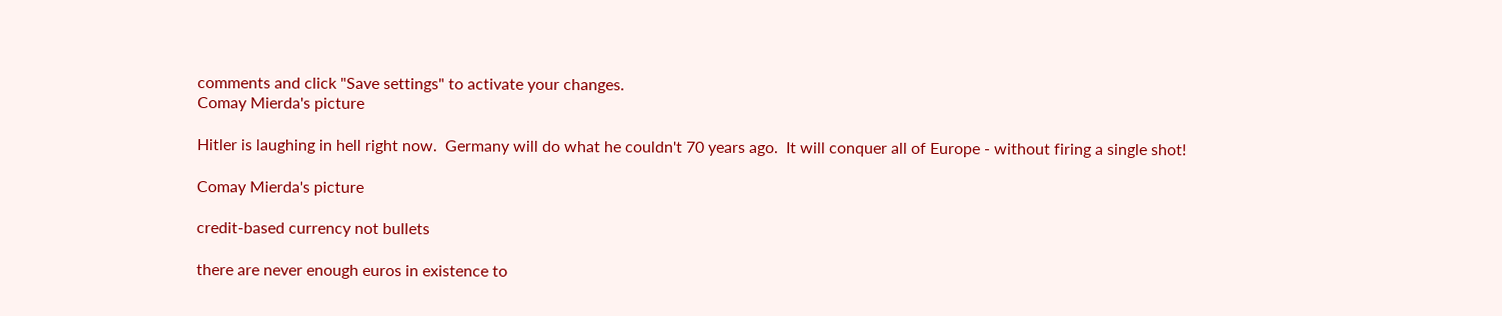comments and click "Save settings" to activate your changes.
Comay Mierda's picture

Hitler is laughing in hell right now.  Germany will do what he couldn't 70 years ago.  It will conquer all of Europe - without firing a single shot!

Comay Mierda's picture

credit-based currency not bullets

there are never enough euros in existence to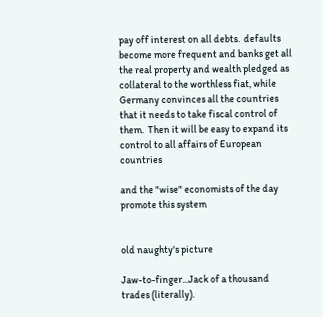pay off interest on all debts.  defaults become more frequent and banks get all the real property and wealth pledged as collateral to the worthless fiat, while Germany convinces all the countries that it needs to take fiscal control of them.  Then it will be easy to expand its control to all affairs of European countries

and the "wise" economists of the day promote this system


old naughty's picture

Jaw-to-finger...Jack of a thousand trades (literally).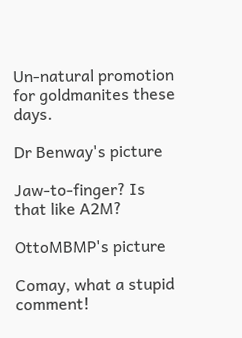Un-natural promotion for goldmanites these days.

Dr Benway's picture

Jaw-to-finger? Is that like A2M?

OttoMBMP's picture

Comay, what a stupid comment!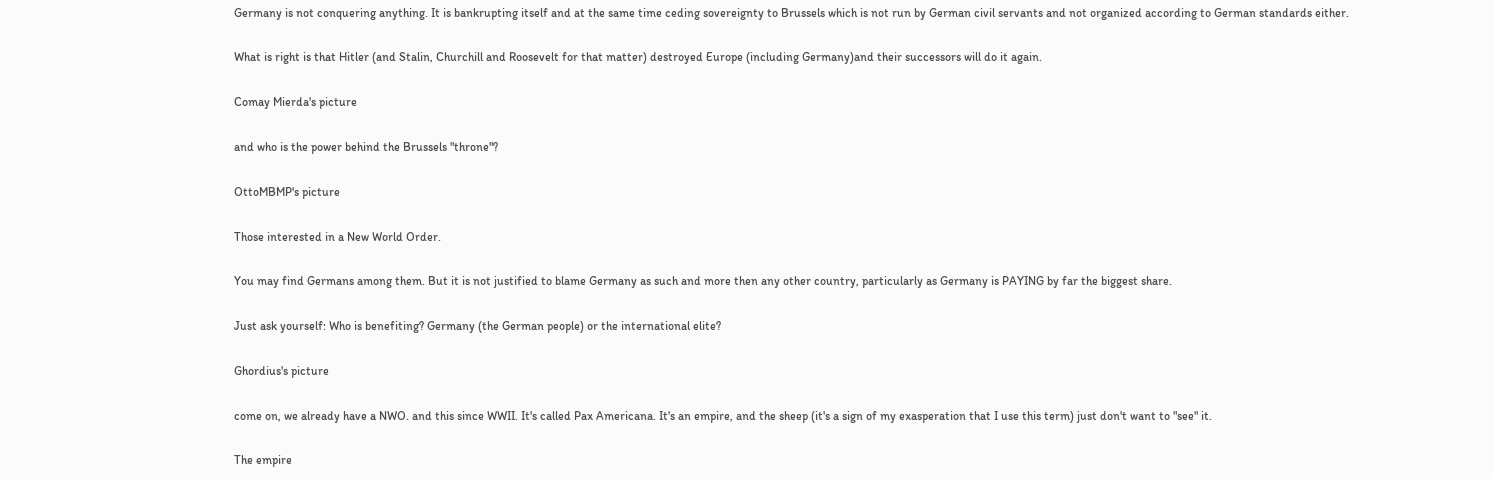Germany is not conquering anything. It is bankrupting itself and at the same time ceding sovereignty to Brussels which is not run by German civil servants and not organized according to German standards either.

What is right is that Hitler (and Stalin, Churchill and Roosevelt for that matter) destroyed Europe (including Germany)and their successors will do it again.

Comay Mierda's picture

and who is the power behind the Brussels "throne"?

OttoMBMP's picture

Those interested in a New World Order.

You may find Germans among them. But it is not justified to blame Germany as such and more then any other country, particularly as Germany is PAYING by far the biggest share.

Just ask yourself: Who is benefiting? Germany (the German people) or the international elite?

Ghordius's picture

come on, we already have a NWO. and this since WWII. It's called Pax Americana. It's an empire, and the sheep (it's a sign of my exasperation that I use this term) just don't want to "see" it.

The empire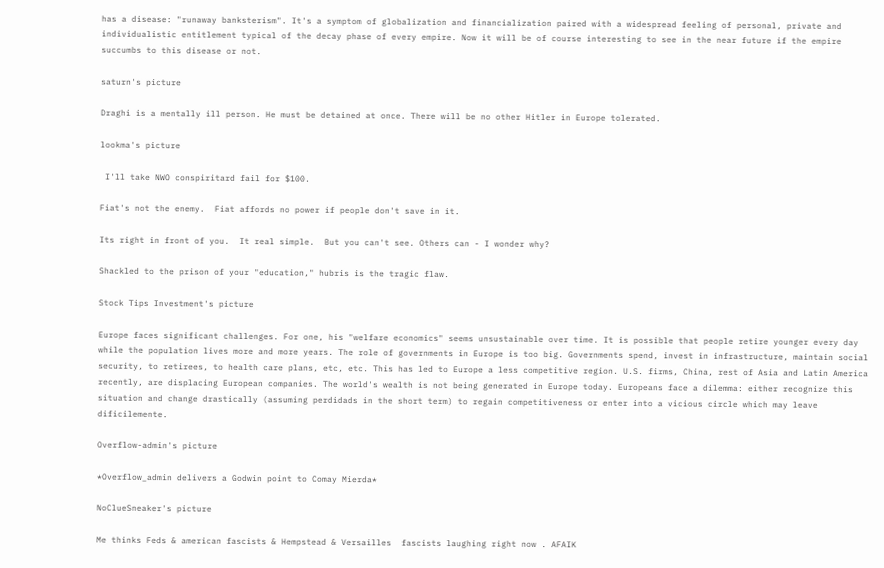has a disease: "runaway banksterism". It's a symptom of globalization and financialization paired with a widespread feeling of personal, private and individualistic entitlement typical of the decay phase of every empire. Now it will be of course interesting to see in the near future if the empire succumbs to this disease or not.

saturn's picture

Draghi is a mentally ill person. He must be detained at once. There will be no other Hitler in Europe tolerated.

lookma's picture

 I'll take NWO conspiritard fail for $100.

Fiat's not the enemy.  Fiat affords no power if people don't save in it.

Its right in front of you.  It real simple.  But you can't see. Others can - I wonder why?

Shackled to the prison of your "education," hubris is the tragic flaw.

Stock Tips Investment's picture

Europe faces significant challenges. For one, his "welfare economics" seems unsustainable over time. It is possible that people retire younger every day while the population lives more and more years. The role of governments in Europe is too big. Governments spend, invest in infrastructure, maintain social security, to retirees, to health care plans, etc, etc. This has led to Europe a less competitive region. U.S. firms, China, rest of Asia and Latin America recently, are displacing European companies. The world's wealth is not being generated in Europe today. Europeans face a dilemma: either recognize this situation and change drastically (assuming perdidads in the short term) to regain competitiveness or enter into a vicious circle which may leave dificilemente.

Overflow-admin's picture

*Overflow_admin delivers a Godwin point to Comay Mierda*

NoClueSneaker's picture

Me thinks Feds & american fascists & Hempstead & Versailles  fascists laughing right now . AFAIK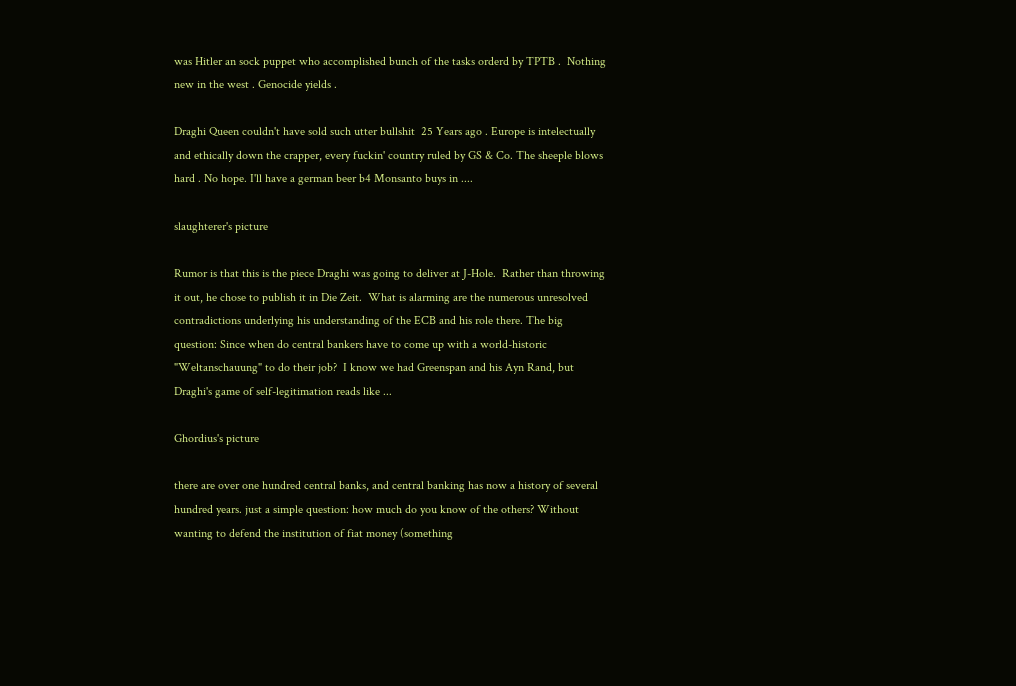was Hitler an sock puppet who accomplished bunch of the tasks orderd by TPTB .  Nothing new in the west . Genocide yields .

Draghi Queen couldn't have sold such utter bullshit  25 Years ago . Europe is intelectually and ethically down the crapper, every fuckin' country ruled by GS & Co. The sheeple blows hard . No hope. I'll have a german beer b4 Monsanto buys in ....

slaughterer's picture

Rumor is that this is the piece Draghi was going to deliver at J-Hole.  Rather than throwing it out, he chose to publish it in Die Zeit.  What is alarming are the numerous unresolved contradictions underlying his understanding of the ECB and his role there. The big question: Since when do central bankers have to come up with a world-historic "Weltanschauung" to do their job?  I know we had Greenspan and his Ayn Rand, but Draghi's game of self-legitimation reads like ...

Ghordius's picture

there are over one hundred central banks, and central banking has now a history of several hundred years. just a simple question: how much do you know of the others? Without wanting to defend the institution of fiat money (something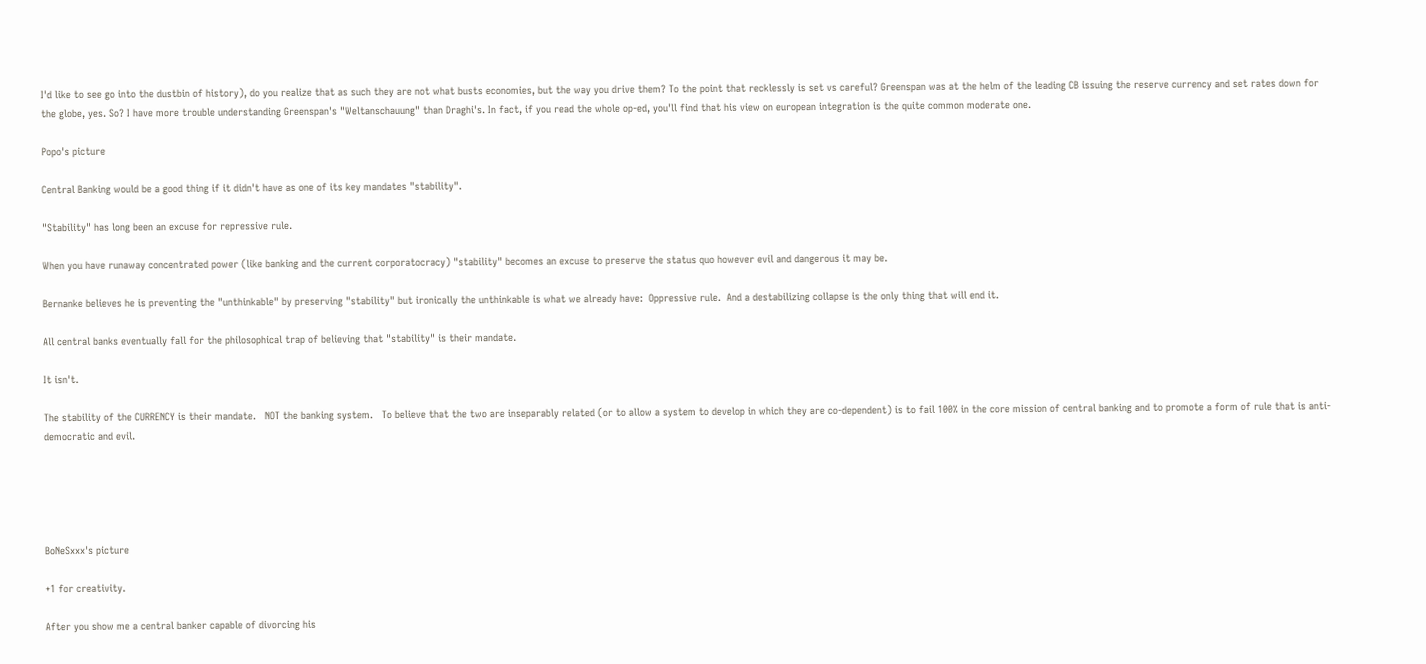I'd like to see go into the dustbin of history), do you realize that as such they are not what busts economies, but the way you drive them? To the point that recklessly is set vs careful? Greenspan was at the helm of the leading CB issuing the reserve currency and set rates down for the globe, yes. So? I have more trouble understanding Greenspan's "Weltanschauung" than Draghi's. In fact, if you read the whole op-ed, you'll find that his view on european integration is the quite common moderate one.

Popo's picture

Central Banking would be a good thing if it didn't have as one of its key mandates "stability".

"Stability" has long been an excuse for repressive rule.

When you have runaway concentrated power (like banking and the current corporatocracy) "stability" becomes an excuse to preserve the status quo however evil and dangerous it may be.

Bernanke believes he is preventing the "unthinkable" by preserving "stability" but ironically the unthinkable is what we already have:  Oppressive rule.  And a destabilizing collapse is the only thing that will end it.

All central banks eventually fall for the philosophical trap of believing that "stability" is their mandate.

It isn't.

The stability of the CURRENCY is their mandate.   NOT the banking system.   To believe that the two are inseparably related (or to allow a system to develop in which they are co-dependent) is to fail 100% in the core mission of central banking and to promote a form of rule that is anti-democratic and evil.





BoNeSxxx's picture

+1 for creativity.

After you show me a central banker capable of divorcing his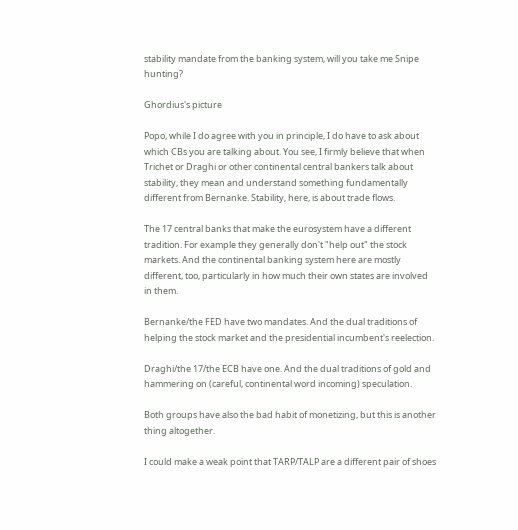stability mandate from the banking system, will you take me Snipe hunting?

Ghordius's picture

Popo, while I do agree with you in principle, I do have to ask about which CBs you are talking about. You see, I firmly believe that when Trichet or Draghi or other continental central bankers talk about stability, they mean and understand something fundamentally different from Bernanke. Stability, here, is about trade flows.

The 17 central banks that make the eurosystem have a different tradition. For example they generally don't "help out" the stock markets. And the continental banking system here are mostly different, too, particularly in how much their own states are involved in them.

Bernanke/the FED have two mandates. And the dual traditions of helping the stock market and the presidential incumbent's reelection.

Draghi/the 17/the ECB have one. And the dual traditions of gold and hammering on (careful, continental word incoming) speculation.

Both groups have also the bad habit of monetizing, but this is another thing altogether.

I could make a weak point that TARP/TALP are a different pair of shoes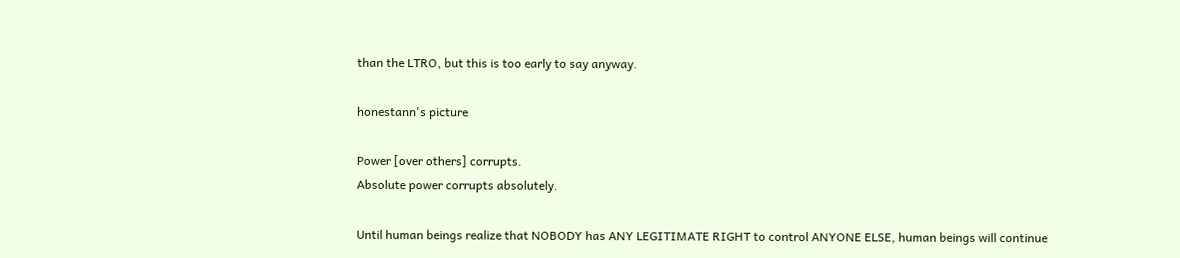than the LTRO, but this is too early to say anyway.

honestann's picture

Power [over others] corrupts.
Absolute power corrupts absolutely.

Until human beings realize that NOBODY has ANY LEGITIMATE RIGHT to control ANYONE ELSE, human beings will continue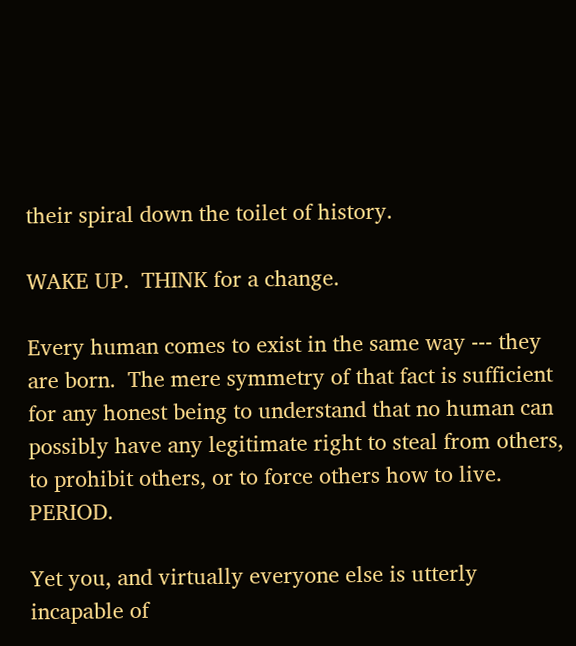their spiral down the toilet of history.

WAKE UP.  THINK for a change.

Every human comes to exist in the same way --- they are born.  The mere symmetry of that fact is sufficient for any honest being to understand that no human can possibly have any legitimate right to steal from others, to prohibit others, or to force others how to live.  PERIOD.

Yet you, and virtually everyone else is utterly incapable of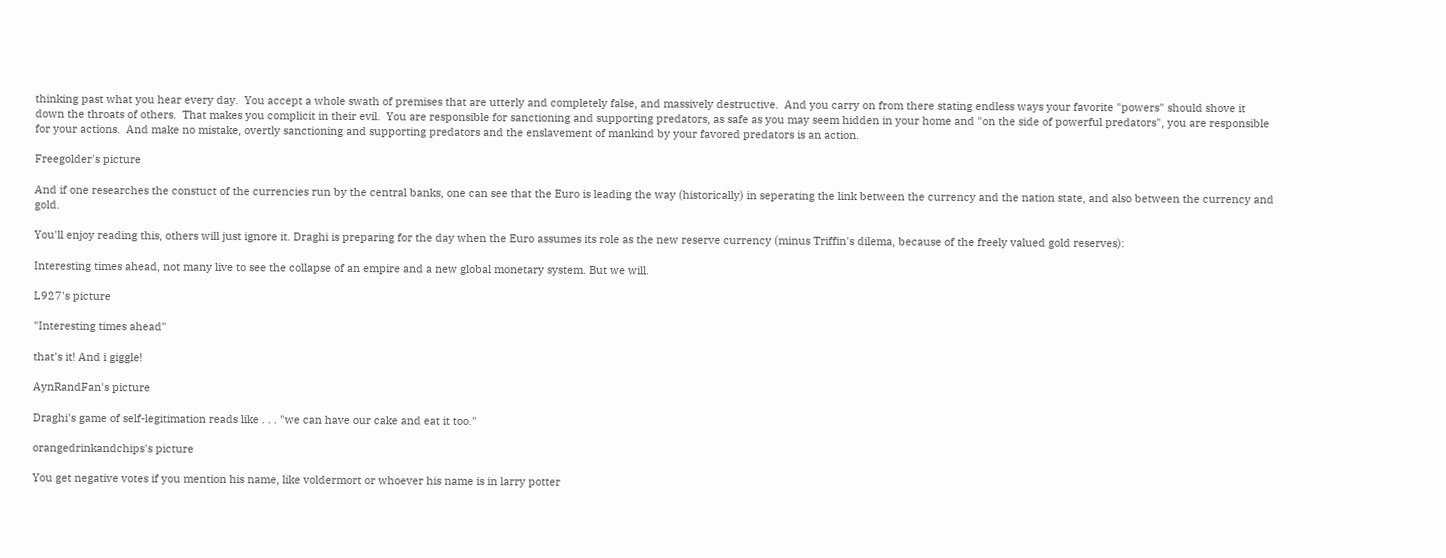thinking past what you hear every day.  You accept a whole swath of premises that are utterly and completely false, and massively destructive.  And you carry on from there stating endless ways your favorite "powers" should shove it down the throats of others.  That makes you complicit in their evil.  You are responsible for sanctioning and supporting predators, as safe as you may seem hidden in your home and "on the side of powerful predators", you are responsible for your actions.  And make no mistake, overtly sanctioning and supporting predators and the enslavement of mankind by your favored predators is an action.

Freegolder's picture

And if one researches the constuct of the currencies run by the central banks, one can see that the Euro is leading the way (historically) in seperating the link between the currency and the nation state, and also between the currency and gold.

You'll enjoy reading this, others will just ignore it. Draghi is preparing for the day when the Euro assumes its role as the new reserve currency (minus Triffin's dilema, because of the freely valued gold reserves):

Interesting times ahead, not many live to see the collapse of an empire and a new global monetary system. But we will.

L927's picture

"Interesting times ahead"

that's it! And i giggle!

AynRandFan's picture

Draghi's game of self-legitimation reads like . . . "we can have our cake and eat it too."

orangedrinkandchips's picture

You get negative votes if you mention his name, like voldermort or whoever his name is in larry potter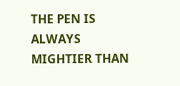THE PEN IS ALWAYS MIGHTIER THAN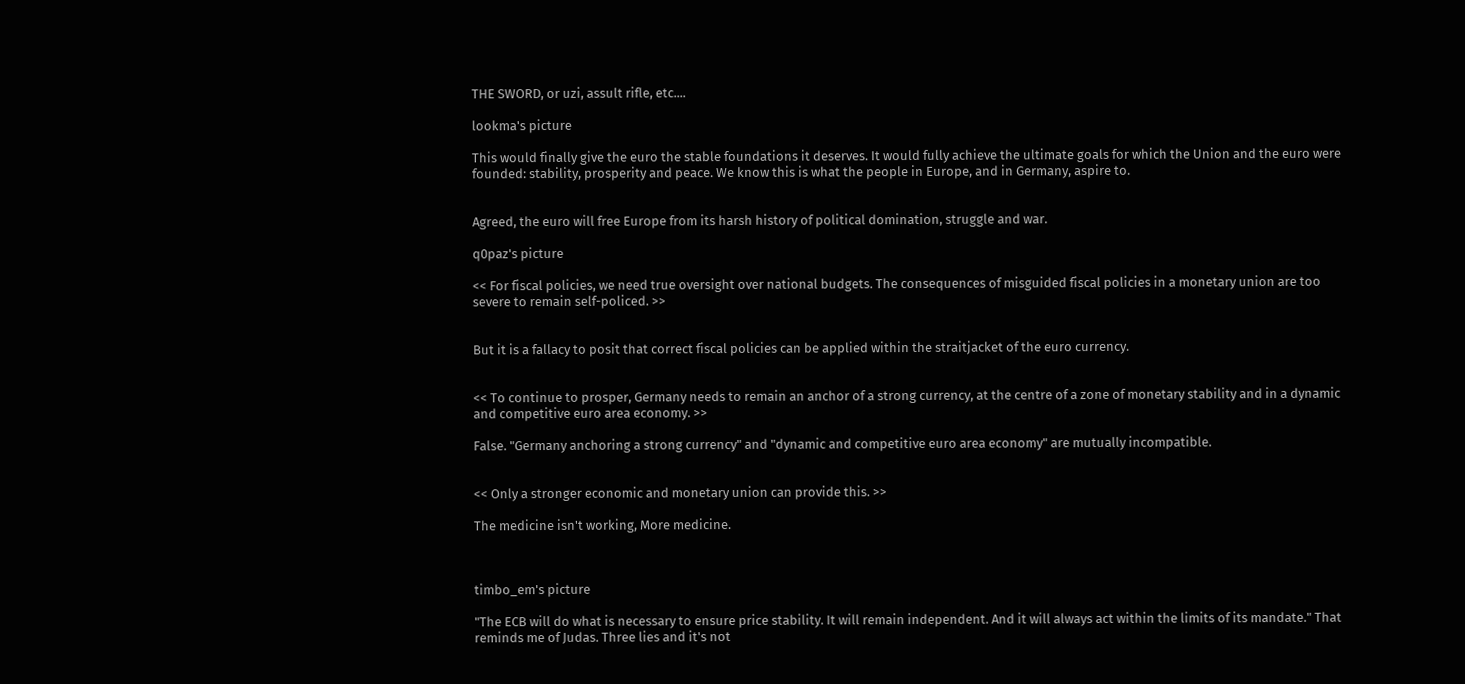THE SWORD, or uzi, assult rifle, etc....

lookma's picture

This would finally give the euro the stable foundations it deserves. It would fully achieve the ultimate goals for which the Union and the euro were founded: stability, prosperity and peace. We know this is what the people in Europe, and in Germany, aspire to.


Agreed, the euro will free Europe from its harsh history of political domination, struggle and war.

q0paz's picture

<< For fiscal policies, we need true oversight over national budgets. The consequences of misguided fiscal policies in a monetary union are too severe to remain self-policed. >>


But it is a fallacy to posit that correct fiscal policies can be applied within the straitjacket of the euro currency.


<< To continue to prosper, Germany needs to remain an anchor of a strong currency, at the centre of a zone of monetary stability and in a dynamic and competitive euro area economy. >>

False. "Germany anchoring a strong currency" and "dynamic and competitive euro area economy" are mutually incompatible.


<< Only a stronger economic and monetary union can provide this. >>

The medicine isn't working, More medicine.



timbo_em's picture

"The ECB will do what is necessary to ensure price stability. It will remain independent. And it will always act within the limits of its mandate." That reminds me of Judas. Three lies and it's not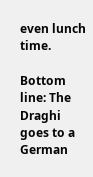even lunch time.

Bottom line: The Draghi goes to a German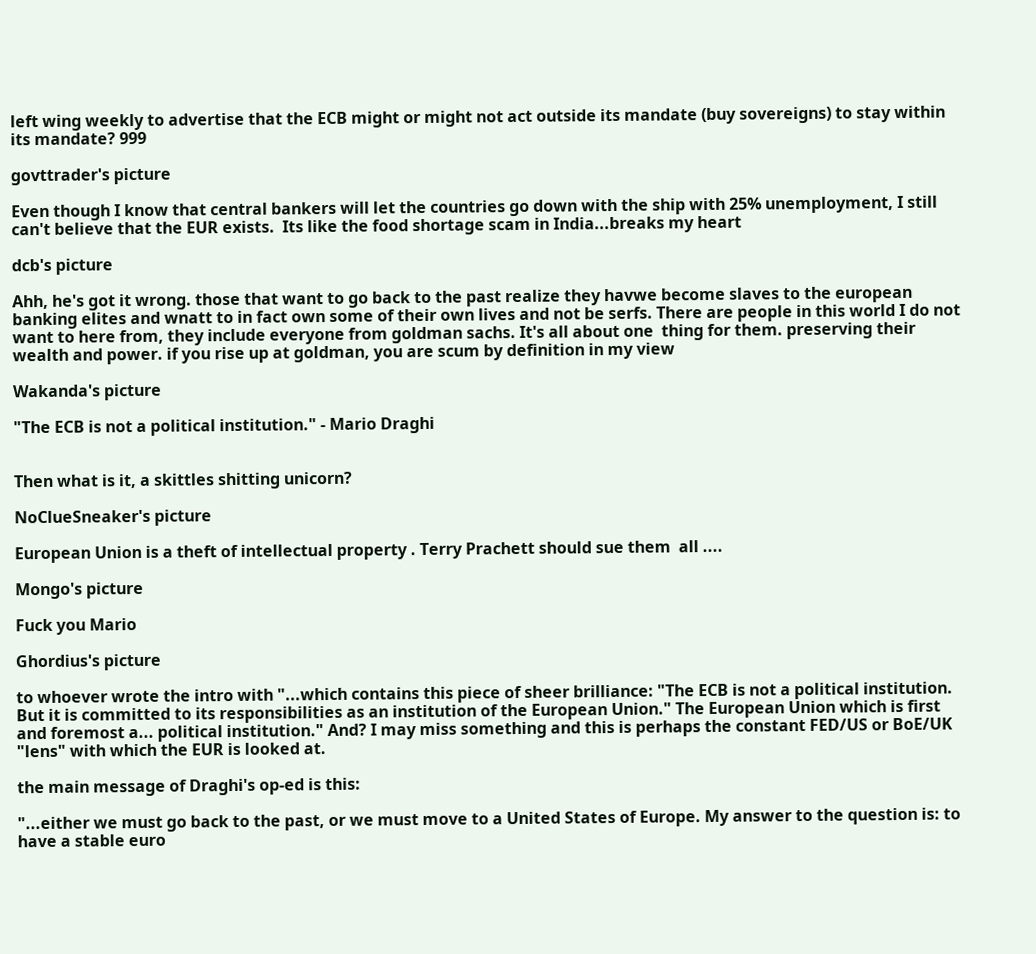left wing weekly to advertise that the ECB might or might not act outside its mandate (buy sovereigns) to stay within its mandate? 999

govttrader's picture

Even though I know that central bankers will let the countries go down with the ship with 25% unemployment, I still can't believe that the EUR exists.  Its like the food shortage scam in India...breaks my heart

dcb's picture

Ahh, he's got it wrong. those that want to go back to the past realize they havwe become slaves to the european banking elites and wnatt to in fact own some of their own lives and not be serfs. There are people in this world I do not want to here from, they include everyone from goldman sachs. It's all about one  thing for them. preserving their wealth and power. if you rise up at goldman, you are scum by definition in my view

Wakanda's picture

"The ECB is not a political institution." - Mario Draghi


Then what is it, a skittles shitting unicorn?

NoClueSneaker's picture

European Union is a theft of intellectual property . Terry Prachett should sue them  all ....

Mongo's picture

Fuck you Mario

Ghordius's picture

to whoever wrote the intro with "...which contains this piece of sheer brilliance: "The ECB is not a political institution. But it is committed to its responsibilities as an institution of the European Union." The European Union which is first and foremost a... political institution." And? I may miss something and this is perhaps the constant FED/US or BoE/UK "lens" with which the EUR is looked at.

the main message of Draghi's op-ed is this:

"...either we must go back to the past, or we must move to a United States of Europe. My answer to the question is: to have a stable euro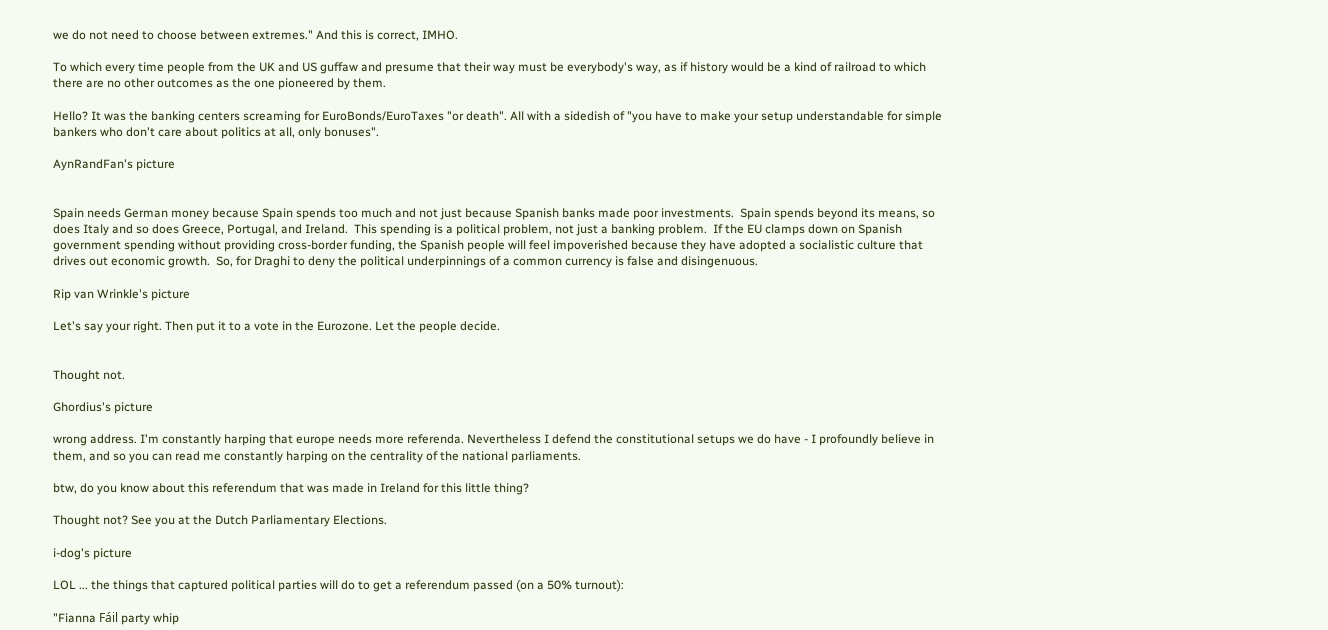we do not need to choose between extremes." And this is correct, IMHO.

To which every time people from the UK and US guffaw and presume that their way must be everybody's way, as if history would be a kind of railroad to which there are no other outcomes as the one pioneered by them.

Hello? It was the banking centers screaming for EuroBonds/EuroTaxes "or death". All with a sidedish of "you have to make your setup understandable for simple bankers who don't care about politics at all, only bonuses".

AynRandFan's picture


Spain needs German money because Spain spends too much and not just because Spanish banks made poor investments.  Spain spends beyond its means, so does Italy and so does Greece, Portugal, and Ireland.  This spending is a political problem, not just a banking problem.  If the EU clamps down on Spanish government spending without providing cross-border funding, the Spanish people will feel impoverished because they have adopted a socialistic culture that drives out economic growth.  So, for Draghi to deny the political underpinnings of a common currency is false and disingenuous.

Rip van Wrinkle's picture

Let's say your right. Then put it to a vote in the Eurozone. Let the people decide.


Thought not.

Ghordius's picture

wrong address. I'm constantly harping that europe needs more referenda. Nevertheless I defend the constitutional setups we do have - I profoundly believe in them, and so you can read me constantly harping on the centrality of the national parliaments.

btw, do you know about this referendum that was made in Ireland for this little thing?

Thought not? See you at the Dutch Parliamentary Elections.

i-dog's picture

LOL ... the things that captured political parties will do to get a referendum passed (on a 50% turnout):

"Fianna Fáil party whip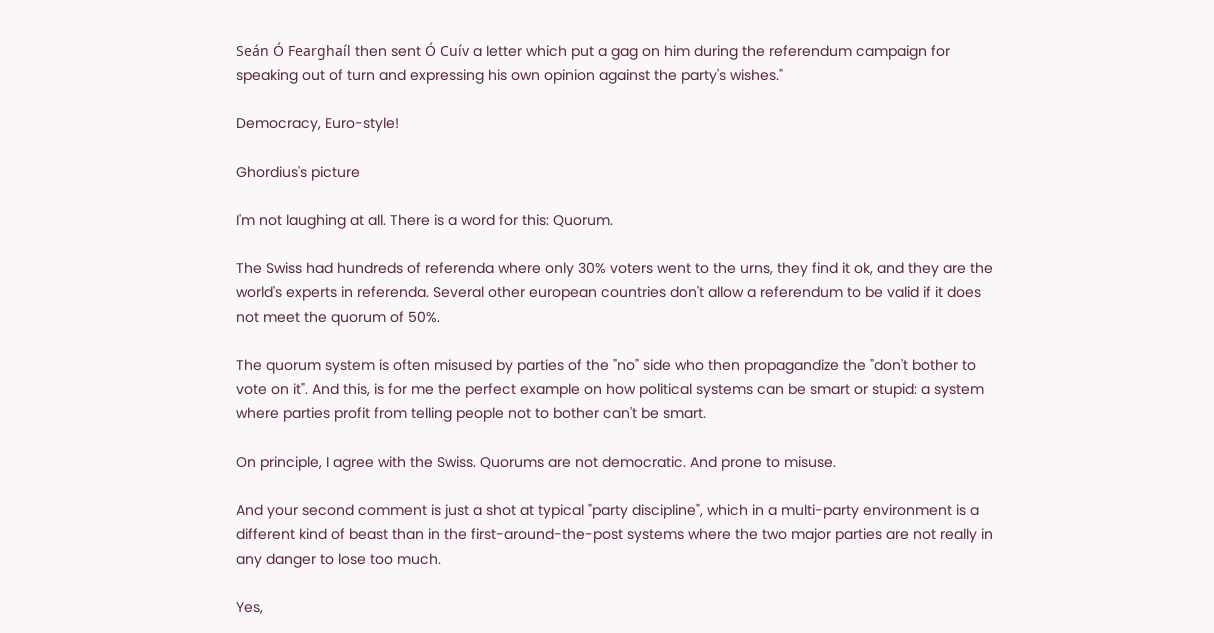Seán Ó Fearghaíl then sent Ó Cuív a letter which put a gag on him during the referendum campaign for speaking out of turn and expressing his own opinion against the party's wishes."

Democracy, Euro-style!

Ghordius's picture

I'm not laughing at all. There is a word for this: Quorum.

The Swiss had hundreds of referenda where only 30% voters went to the urns, they find it ok, and they are the world's experts in referenda. Several other european countries don't allow a referendum to be valid if it does not meet the quorum of 50%.

The quorum system is often misused by parties of the "no" side who then propagandize the "don't bother to vote on it". And this, is for me the perfect example on how political systems can be smart or stupid: a system where parties profit from telling people not to bother can't be smart.

On principle, I agree with the Swiss. Quorums are not democratic. And prone to misuse.

And your second comment is just a shot at typical "party discipline", which in a multi-party environment is a different kind of beast than in the first-around-the-post systems where the two major parties are not really in any danger to lose too much.

Yes,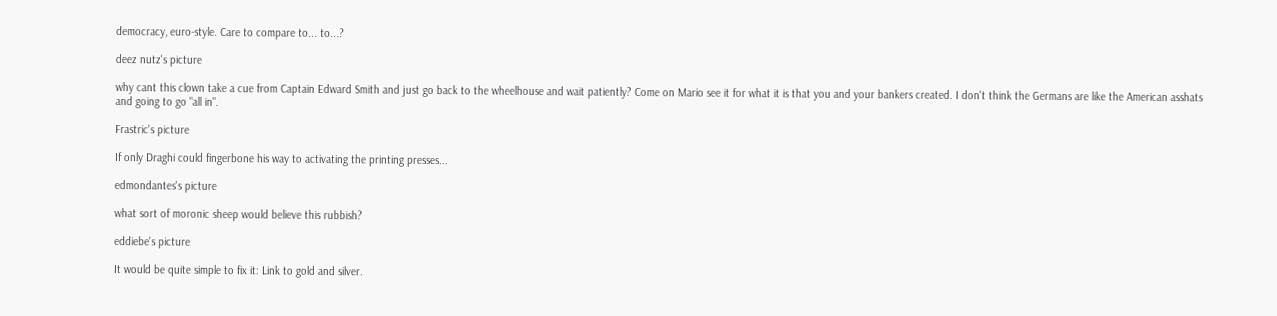democracy, euro-style. Care to compare to... to...?

deez nutz's picture

why cant this clown take a cue from Captain Edward Smith and just go back to the wheelhouse and wait patiently? Come on Mario see it for what it is that you and your bankers created. I don't think the Germans are like the American asshats and going to go "all in".

Frastric's picture

If only Draghi could fingerbone his way to activating the printing presses...

edmondantes's picture

what sort of moronic sheep would believe this rubbish?

eddiebe's picture

It would be quite simple to fix it: Link to gold and silver.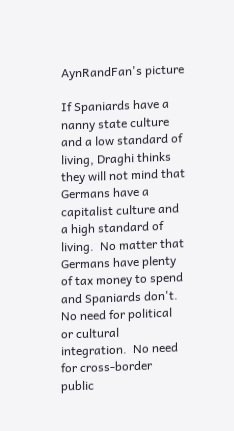AynRandFan's picture

If Spaniards have a nanny state culture and a low standard of living, Draghi thinks they will not mind that Germans have a capitalist culture and a high standard of living.  No matter that Germans have plenty of tax money to spend and Spaniards don't.  No need for political or cultural integration.  No need for cross-border public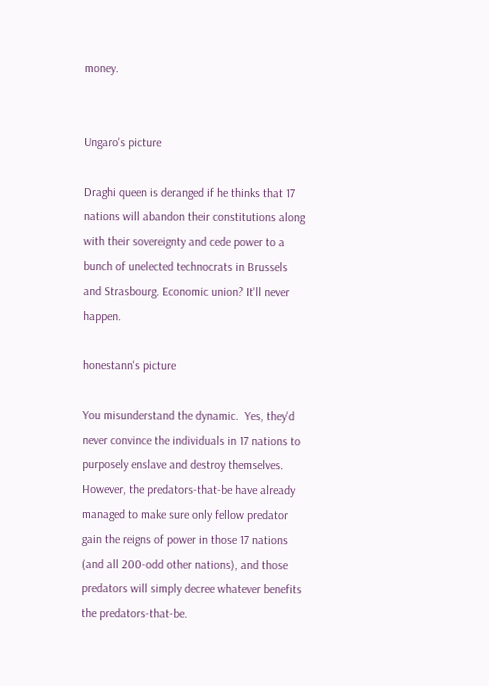money.


Ungaro's picture

Draghi queen is deranged if he thinks that 17 nations will abandon their constitutions along with their sovereignty and cede power to a bunch of unelected technocrats in Brussels and Strasbourg. Economic union? It'll never happen.

honestann's picture

You misunderstand the dynamic.  Yes, they'd never convince the individuals in 17 nations to purposely enslave and destroy themselves.  However, the predators-that-be have already managed to make sure only fellow predator gain the reigns of power in those 17 nations (and all 200-odd other nations), and those predators will simply decree whatever benefits the predators-that-be.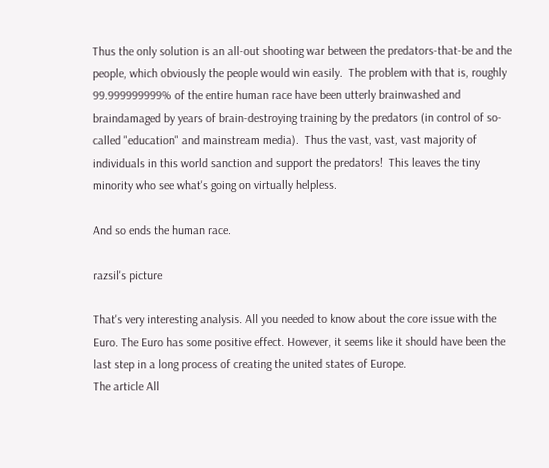Thus the only solution is an all-out shooting war between the predators-that-be and the people, which obviously the people would win easily.  The problem with that is, roughly 99.999999999% of the entire human race have been utterly brainwashed and braindamaged by years of brain-destroying training by the predators (in control of so-called "education" and mainstream media).  Thus the vast, vast, vast majority of individuals in this world sanction and support the predators!  This leaves the tiny minority who see what's going on virtually helpless.

And so ends the human race.

razsil's picture

That's very interesting analysis. All you needed to know about the core issue with the Euro. The Euro has some positive effect. However, it seems like it should have been the last step in a long process of creating the united states of Europe.
The article All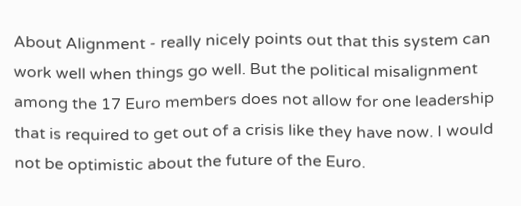About Alignment - really nicely points out that this system can work well when things go well. But the political misalignment among the 17 Euro members does not allow for one leadership that is required to get out of a crisis like they have now. I would not be optimistic about the future of the Euro.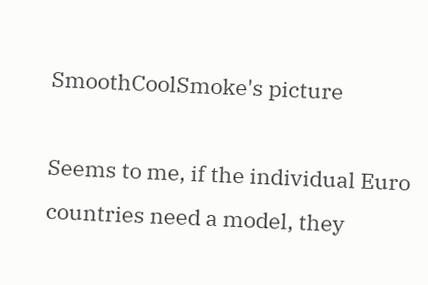SmoothCoolSmoke's picture

Seems to me, if the individual Euro countries need a model, they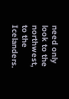need only look to the northwest, to the Icelanders.